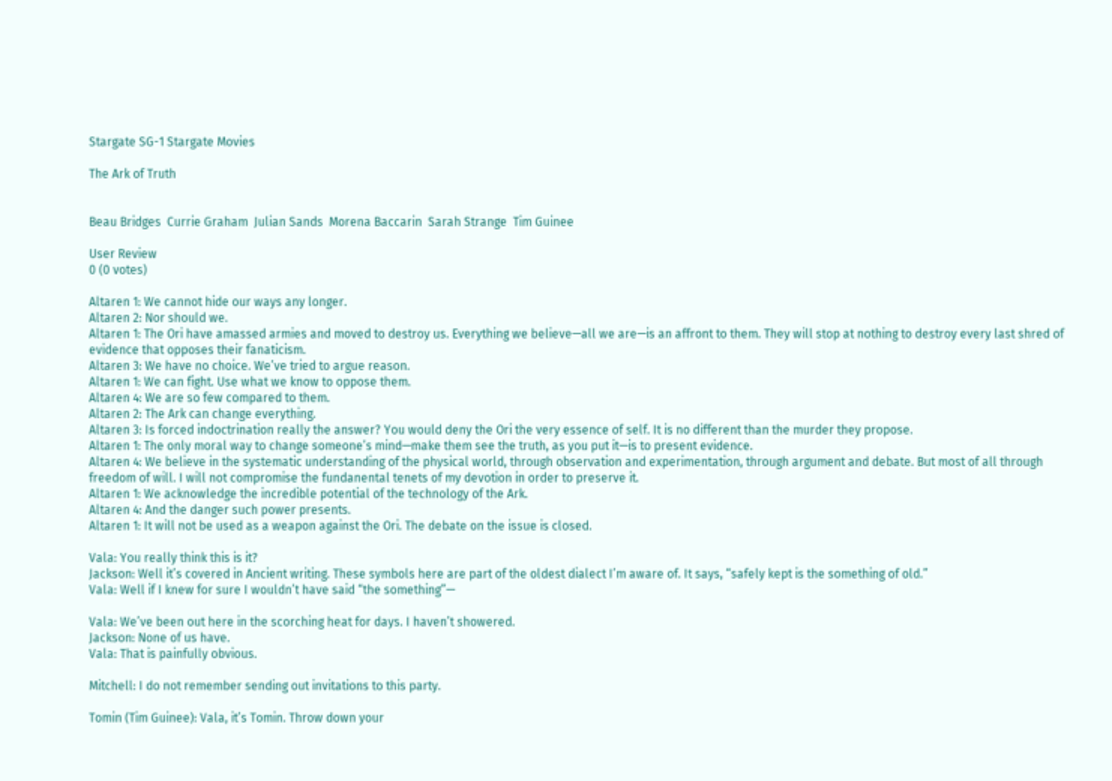Stargate SG-1 Stargate Movies

The Ark of Truth


Beau Bridges  Currie Graham  Julian Sands  Morena Baccarin  Sarah Strange  Tim Guinee

User Review
0 (0 votes)

Altaren 1: We cannot hide our ways any longer.
Altaren 2: Nor should we.
Altaren 1: The Ori have amassed armies and moved to destroy us. Everything we believe—all we are—is an affront to them. They will stop at nothing to destroy every last shred of evidence that opposes their fanaticism.
Altaren 3: We have no choice. We’ve tried to argue reason.
Altaren 1: We can fight. Use what we know to oppose them.
Altaren 4: We are so few compared to them.
Altaren 2: The Ark can change everything.
Altaren 3: Is forced indoctrination really the answer? You would deny the Ori the very essence of self. It is no different than the murder they propose.
Altaren 1: The only moral way to change someone’s mind—make them see the truth, as you put it—is to present evidence.
Altaren 4: We believe in the systematic understanding of the physical world, through observation and experimentation, through argument and debate. But most of all through freedom of will. I will not compromise the fundanental tenets of my devotion in order to preserve it.
Altaren 1: We acknowledge the incredible potential of the technology of the Ark.
Altaren 4: And the danger such power presents.
Altaren 1: It will not be used as a weapon against the Ori. The debate on the issue is closed.

Vala: You really think this is it?
Jackson: Well it’s covered in Ancient writing. These symbols here are part of the oldest dialect I’m aware of. It says, “safely kept is the something of old.”
Vala: Well if I knew for sure I wouldn’t have said “the something”—

Vala: We’ve been out here in the scorching heat for days. I haven’t showered.
Jackson: None of us have.
Vala: That is painfully obvious.

Mitchell: I do not remember sending out invitations to this party.

Tomin (Tim Guinee): Vala, it’s Tomin. Throw down your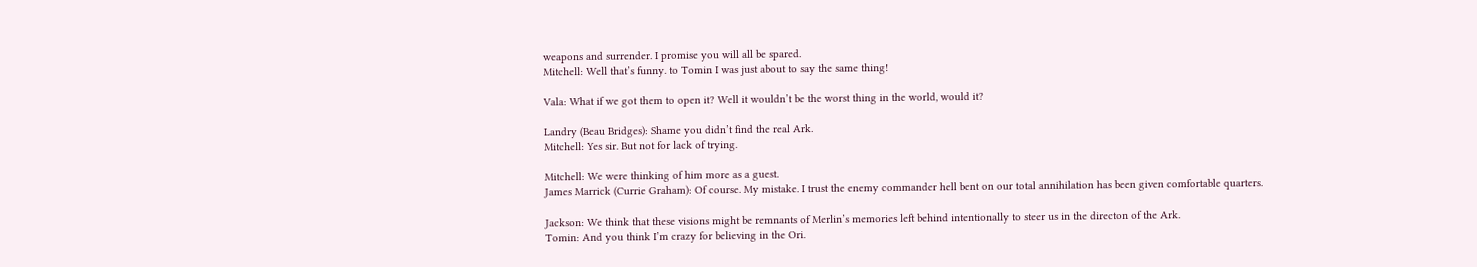weapons and surrender. I promise you will all be spared.
Mitchell: Well that’s funny. to Tomin I was just about to say the same thing!

Vala: What if we got them to open it? Well it wouldn’t be the worst thing in the world, would it?

Landry (Beau Bridges): Shame you didn’t find the real Ark.
Mitchell: Yes sir. But not for lack of trying.

Mitchell: We were thinking of him more as a guest.
James Marrick (Currie Graham): Of course. My mistake. I trust the enemy commander hell bent on our total annihilation has been given comfortable quarters.

Jackson: We think that these visions might be remnants of Merlin’s memories left behind intentionally to steer us in the directon of the Ark.
Tomin: And you think I’m crazy for believing in the Ori.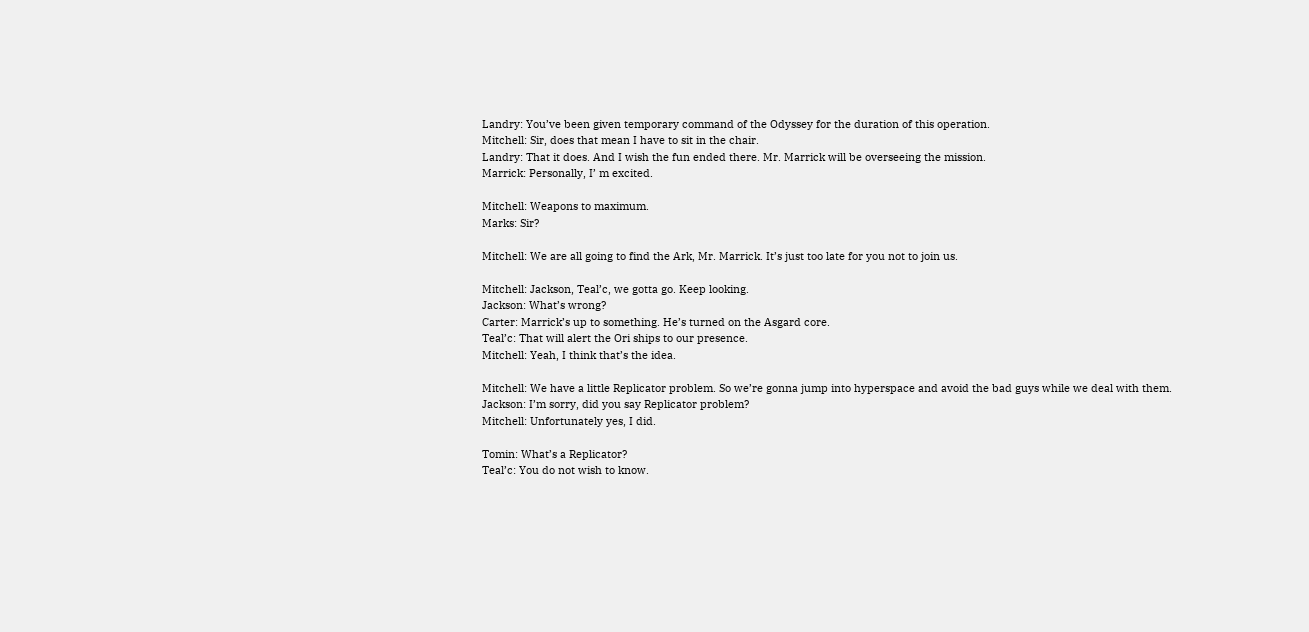Landry: You’ve been given temporary command of the Odyssey for the duration of this operation.
Mitchell: Sir, does that mean I have to sit in the chair.
Landry: That it does. And I wish the fun ended there. Mr. Marrick will be overseeing the mission.
Marrick: Personally, I’ m excited.

Mitchell: Weapons to maximum.
Marks: Sir?

Mitchell: We are all going to find the Ark, Mr. Marrick. It’s just too late for you not to join us.

Mitchell: Jackson, Teal’c, we gotta go. Keep looking.
Jackson: What’s wrong?
Carter: Marrick’s up to something. He’s turned on the Asgard core.
Teal’c: That will alert the Ori ships to our presence.
Mitchell: Yeah, I think that’s the idea.

Mitchell: We have a little Replicator problem. So we’re gonna jump into hyperspace and avoid the bad guys while we deal with them.
Jackson: I’m sorry, did you say Replicator problem?
Mitchell: Unfortunately yes, I did.

Tomin: What’s a Replicator?
Teal’c: You do not wish to know.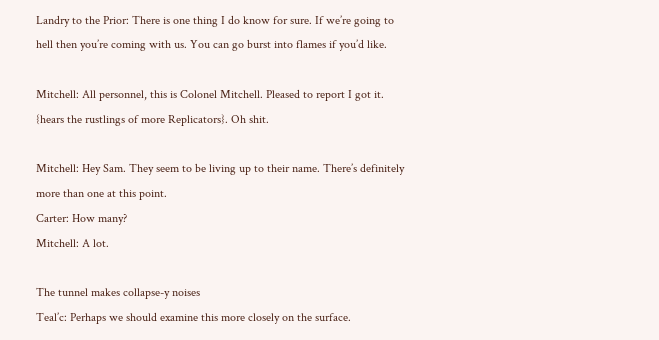Landry to the Prior: There is one thing I do know for sure. If we’re going to hell then you’re coming with us. You can go burst into flames if you’d like.

Mitchell: All personnel, this is Colonel Mitchell. Pleased to report I got it. {hears the rustlings of more Replicators}. Oh shit.

Mitchell: Hey Sam. They seem to be living up to their name. There’s definitely more than one at this point.
Carter: How many?
Mitchell: A lot.

The tunnel makes collapse-y noises
Teal’c: Perhaps we should examine this more closely on the surface.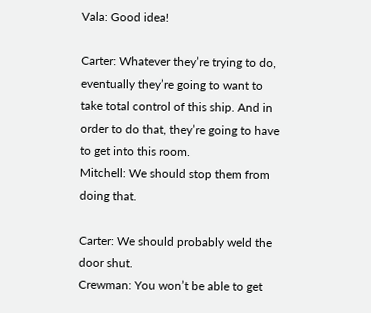Vala: Good idea!

Carter: Whatever they’re trying to do, eventually they’re going to want to take total control of this ship. And in order to do that, they’re going to have to get into this room.
Mitchell: We should stop them from doing that.

Carter: We should probably weld the door shut.
Crewman: You won’t be able to get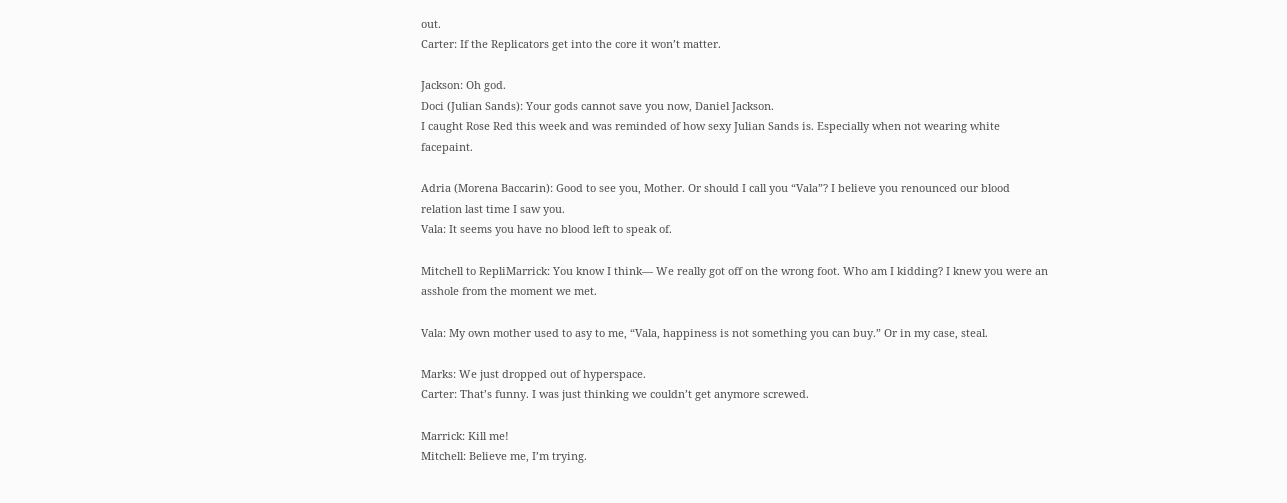out.
Carter: If the Replicators get into the core it won’t matter.

Jackson: Oh god.
Doci (Julian Sands): Your gods cannot save you now, Daniel Jackson.
I caught Rose Red this week and was reminded of how sexy Julian Sands is. Especially when not wearing white facepaint.

Adria (Morena Baccarin): Good to see you, Mother. Or should I call you “Vala”? I believe you renounced our blood relation last time I saw you.
Vala: It seems you have no blood left to speak of.

Mitchell to RepliMarrick: You know I think— We really got off on the wrong foot. Who am I kidding? I knew you were an asshole from the moment we met.

Vala: My own mother used to asy to me, “Vala, happiness is not something you can buy.” Or in my case, steal.

Marks: We just dropped out of hyperspace.
Carter: That’s funny. I was just thinking we couldn’t get anymore screwed.

Marrick: Kill me!
Mitchell: Believe me, I’m trying.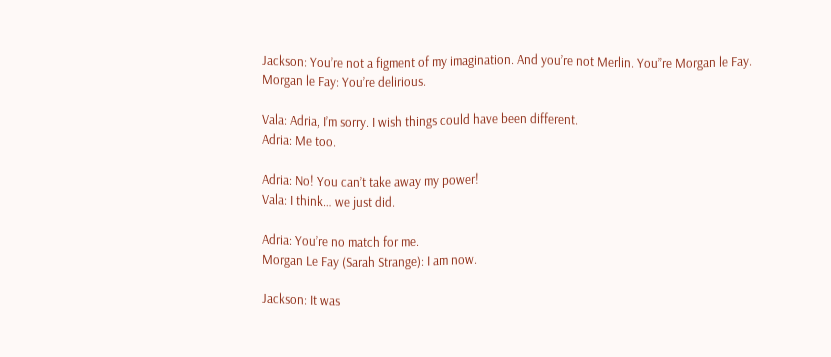Jackson: You’re not a figment of my imagination. And you’re not Merlin. You”re Morgan le Fay.
Morgan le Fay: You’re delirious.

Vala: Adria, I’m sorry. I wish things could have been different.
Adria: Me too.

Adria: No! You can’t take away my power!
Vala: I think… we just did.

Adria: You’re no match for me.
Morgan Le Fay (Sarah Strange): I am now.

Jackson: It was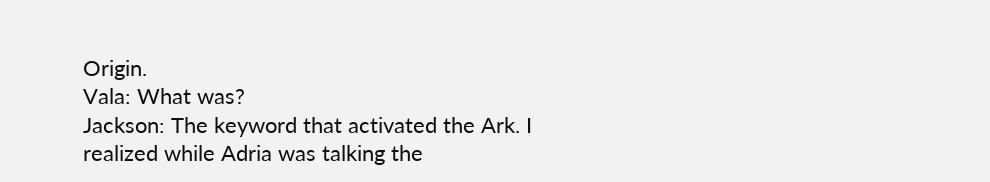Origin.
Vala: What was?
Jackson: The keyword that activated the Ark. I realized while Adria was talking the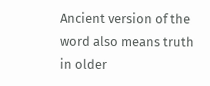Ancient version of the word also means truth in older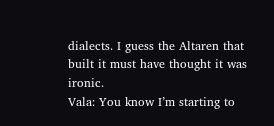dialects. I guess the Altaren that built it must have thought it was ironic.
Vala: You know I’m starting to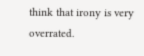think that irony is very overrated.